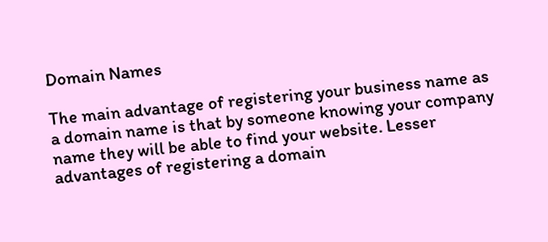Domain Names

The main advantage of registering your business name as a domain name is that by someone knowing your company name they will be able to find your website. Lesser advantages of registering a domain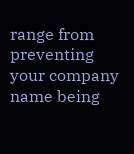range from preventing your company name being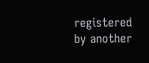registered by another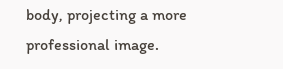body, projecting a more professional image.